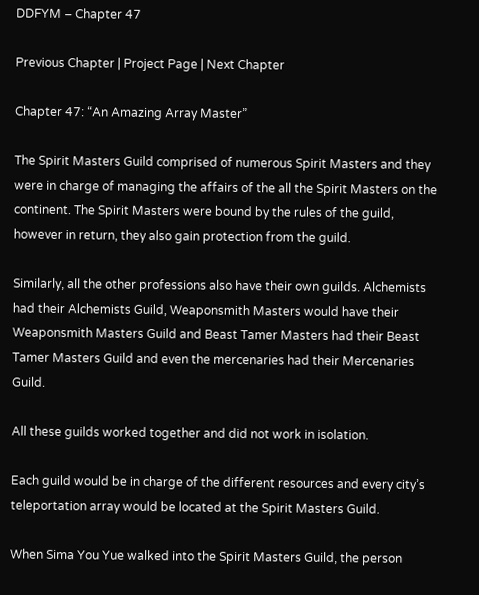DDFYM – Chapter 47

Previous Chapter | Project Page | Next Chapter

Chapter 47: “An Amazing Array Master”

The Spirit Masters Guild comprised of numerous Spirit Masters and they were in charge of managing the affairs of the all the Spirit Masters on the continent. The Spirit Masters were bound by the rules of the guild, however in return, they also gain protection from the guild.

Similarly, all the other professions also have their own guilds. Alchemists had their Alchemists Guild, Weaponsmith Masters would have their Weaponsmith Masters Guild and Beast Tamer Masters had their Beast Tamer Masters Guild and even the mercenaries had their Mercenaries Guild.

All these guilds worked together and did not work in isolation.

Each guild would be in charge of the different resources and every city’s teleportation array would be located at the Spirit Masters Guild.

When Sima You Yue walked into the Spirit Masters Guild, the person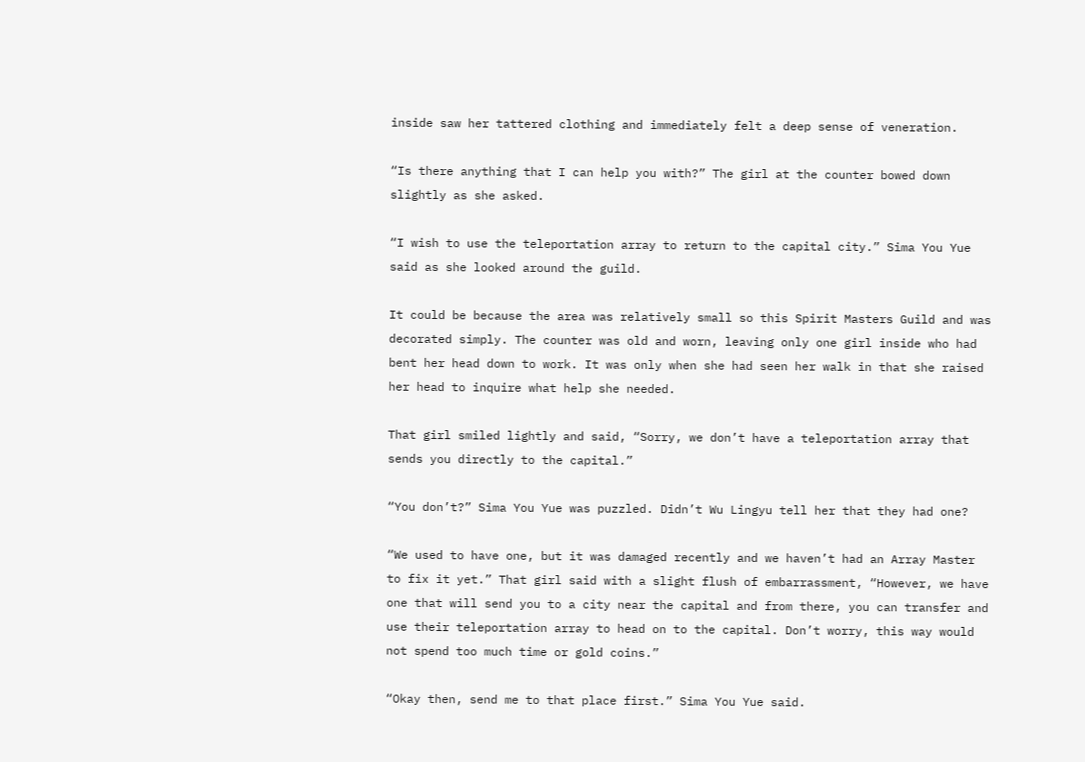inside saw her tattered clothing and immediately felt a deep sense of veneration.

“Is there anything that I can help you with?” The girl at the counter bowed down slightly as she asked.

“I wish to use the teleportation array to return to the capital city.” Sima You Yue said as she looked around the guild.

It could be because the area was relatively small so this Spirit Masters Guild and was decorated simply. The counter was old and worn, leaving only one girl inside who had bent her head down to work. It was only when she had seen her walk in that she raised her head to inquire what help she needed.

That girl smiled lightly and said, “Sorry, we don’t have a teleportation array that sends you directly to the capital.”

“You don’t?” Sima You Yue was puzzled. Didn’t Wu Lingyu tell her that they had one?

“We used to have one, but it was damaged recently and we haven’t had an Array Master to fix it yet.” That girl said with a slight flush of embarrassment, “However, we have one that will send you to a city near the capital and from there, you can transfer and use their teleportation array to head on to the capital. Don’t worry, this way would not spend too much time or gold coins.”

“Okay then, send me to that place first.” Sima You Yue said.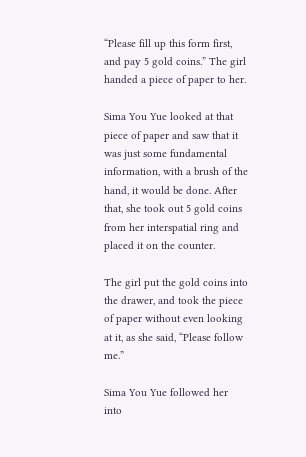“Please fill up this form first, and pay 5 gold coins.” The girl handed a piece of paper to her.

Sima You Yue looked at that piece of paper and saw that it was just some fundamental information, with a brush of the hand, it would be done. After that, she took out 5 gold coins from her interspatial ring and placed it on the counter.

The girl put the gold coins into the drawer, and took the piece of paper without even looking at it, as she said, “Please follow me.”

Sima You Yue followed her into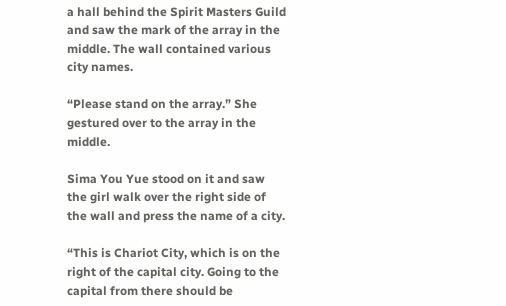a hall behind the Spirit Masters Guild and saw the mark of the array in the middle. The wall contained various city names.

“Please stand on the array.” She gestured over to the array in the middle.

Sima You Yue stood on it and saw the girl walk over the right side of the wall and press the name of a city.

“This is Chariot City, which is on the right of the capital city. Going to the capital from there should be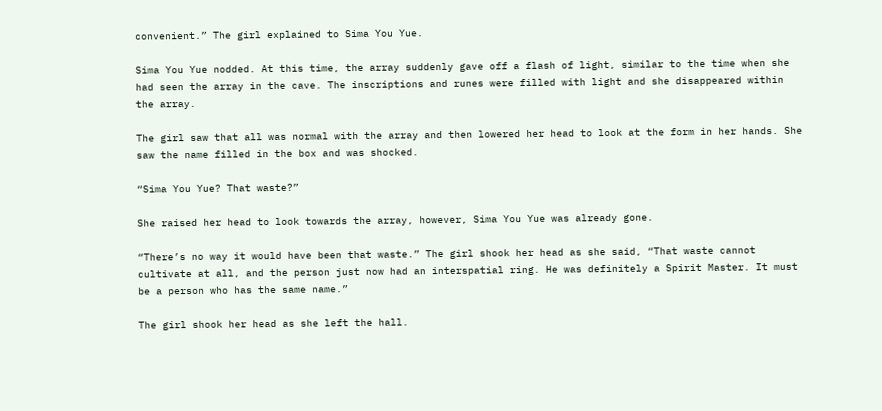convenient.” The girl explained to Sima You Yue.

Sima You Yue nodded. At this time, the array suddenly gave off a flash of light, similar to the time when she had seen the array in the cave. The inscriptions and runes were filled with light and she disappeared within the array.

The girl saw that all was normal with the array and then lowered her head to look at the form in her hands. She saw the name filled in the box and was shocked.

“Sima You Yue? That waste?”

She raised her head to look towards the array, however, Sima You Yue was already gone.

“There’s no way it would have been that waste.” The girl shook her head as she said, “That waste cannot cultivate at all, and the person just now had an interspatial ring. He was definitely a Spirit Master. It must be a person who has the same name.”

The girl shook her head as she left the hall.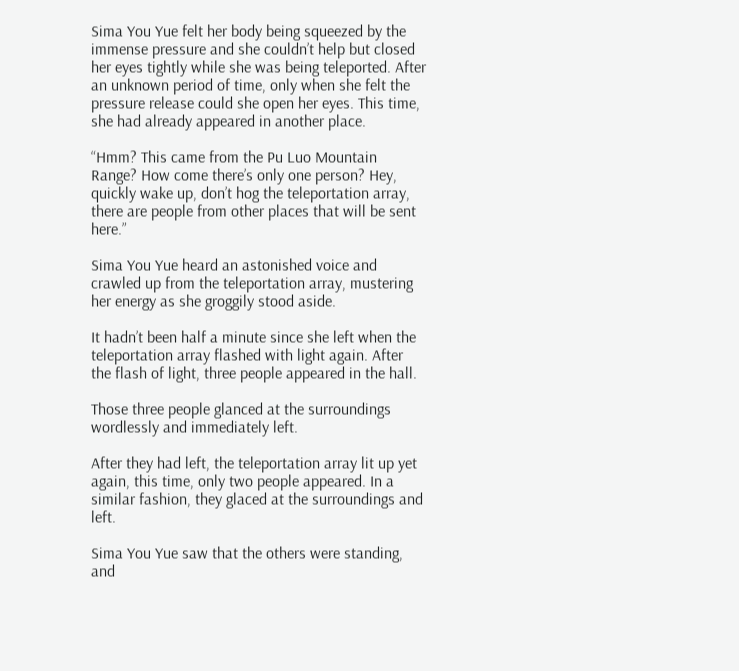Sima You Yue felt her body being squeezed by the immense pressure and she couldn’t help but closed her eyes tightly while she was being teleported. After an unknown period of time, only when she felt the pressure release could she open her eyes. This time, she had already appeared in another place.

“Hmm? This came from the Pu Luo Mountain Range? How come there’s only one person? Hey, quickly wake up, don’t hog the teleportation array, there are people from other places that will be sent here.”

Sima You Yue heard an astonished voice and crawled up from the teleportation array, mustering her energy as she groggily stood aside.

It hadn’t been half a minute since she left when the teleportation array flashed with light again. After the flash of light, three people appeared in the hall.

Those three people glanced at the surroundings wordlessly and immediately left.

After they had left, the teleportation array lit up yet again, this time, only two people appeared. In a similar fashion, they glaced at the surroundings and left.

Sima You Yue saw that the others were standing, and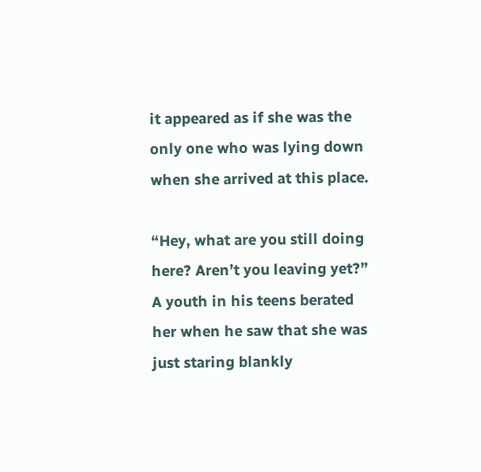it appeared as if she was the only one who was lying down when she arrived at this place.

“Hey, what are you still doing here? Aren’t you leaving yet?” A youth in his teens berated her when he saw that she was just staring blankly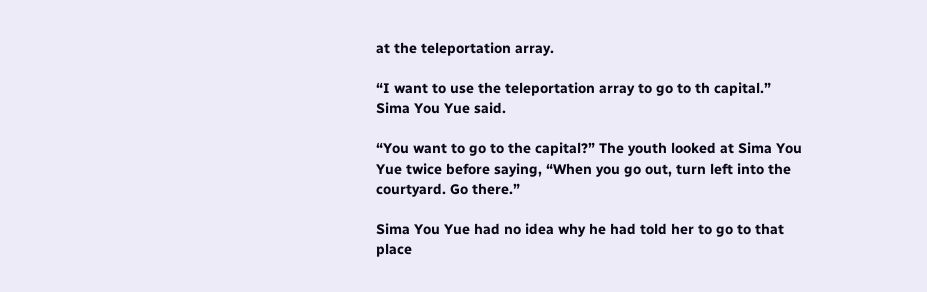at the teleportation array.

“I want to use the teleportation array to go to th capital.” Sima You Yue said.

“You want to go to the capital?” The youth looked at Sima You Yue twice before saying, “When you go out, turn left into the courtyard. Go there.”

Sima You Yue had no idea why he had told her to go to that place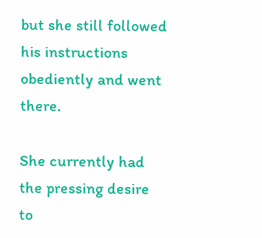but she still followed his instructions obediently and went there.

She currently had the pressing desire to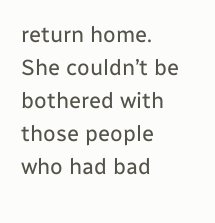return home. She couldn’t be bothered with those people who had bad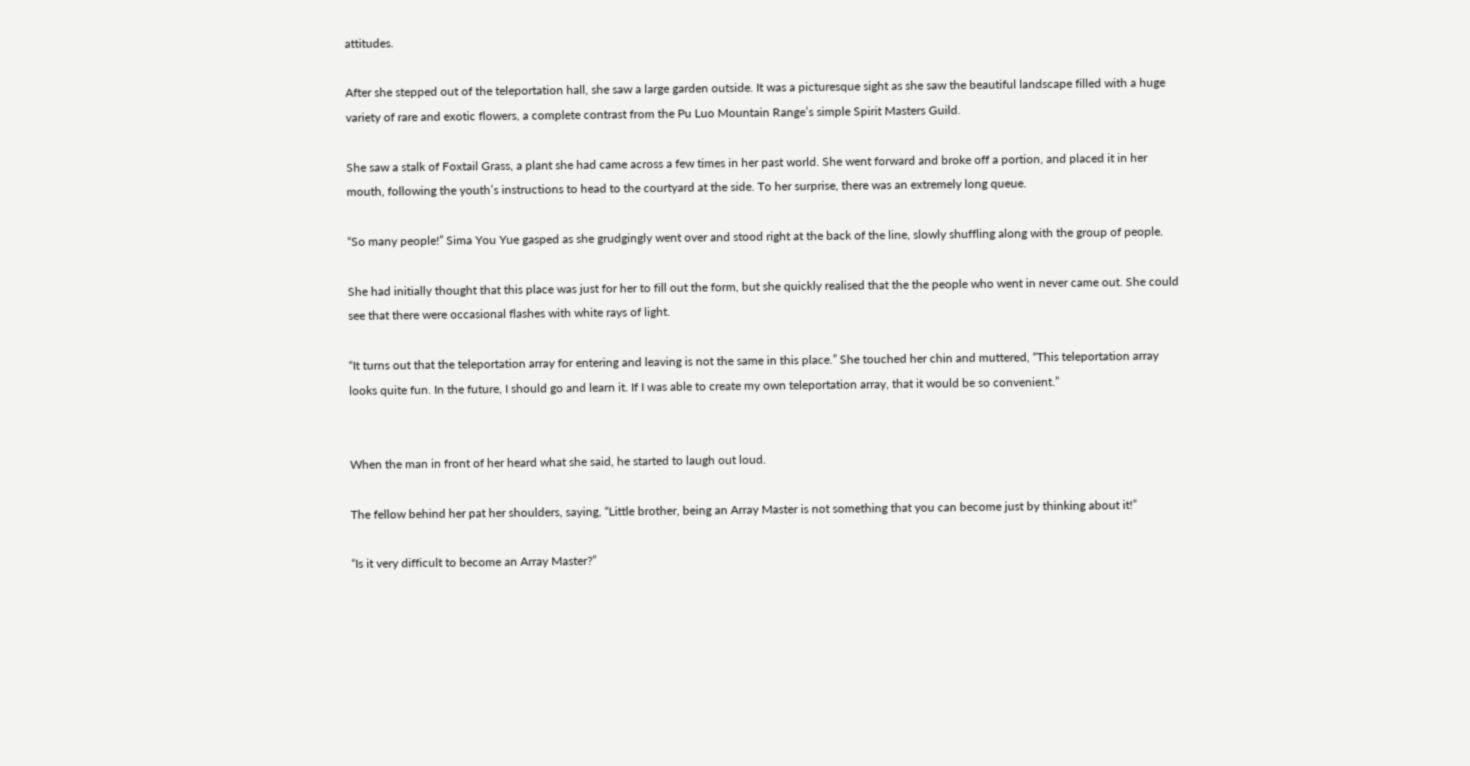attitudes.

After she stepped out of the teleportation hall, she saw a large garden outside. It was a picturesque sight as she saw the beautiful landscape filled with a huge variety of rare and exotic flowers, a complete contrast from the Pu Luo Mountain Range’s simple Spirit Masters Guild.

She saw a stalk of Foxtail Grass, a plant she had came across a few times in her past world. She went forward and broke off a portion, and placed it in her mouth, following the youth’s instructions to head to the courtyard at the side. To her surprise, there was an extremely long queue.

“So many people!” Sima You Yue gasped as she grudgingly went over and stood right at the back of the line, slowly shuffling along with the group of people.

She had initially thought that this place was just for her to fill out the form, but she quickly realised that the the people who went in never came out. She could see that there were occasional flashes with white rays of light.

“It turns out that the teleportation array for entering and leaving is not the same in this place.” She touched her chin and muttered, “This teleportation array looks quite fun. In the future, I should go and learn it. If I was able to create my own teleportation array, that it would be so convenient.”


When the man in front of her heard what she said, he started to laugh out loud.

The fellow behind her pat her shoulders, saying, “Little brother, being an Array Master is not something that you can become just by thinking about it!”

“Is it very difficult to become an Array Master?”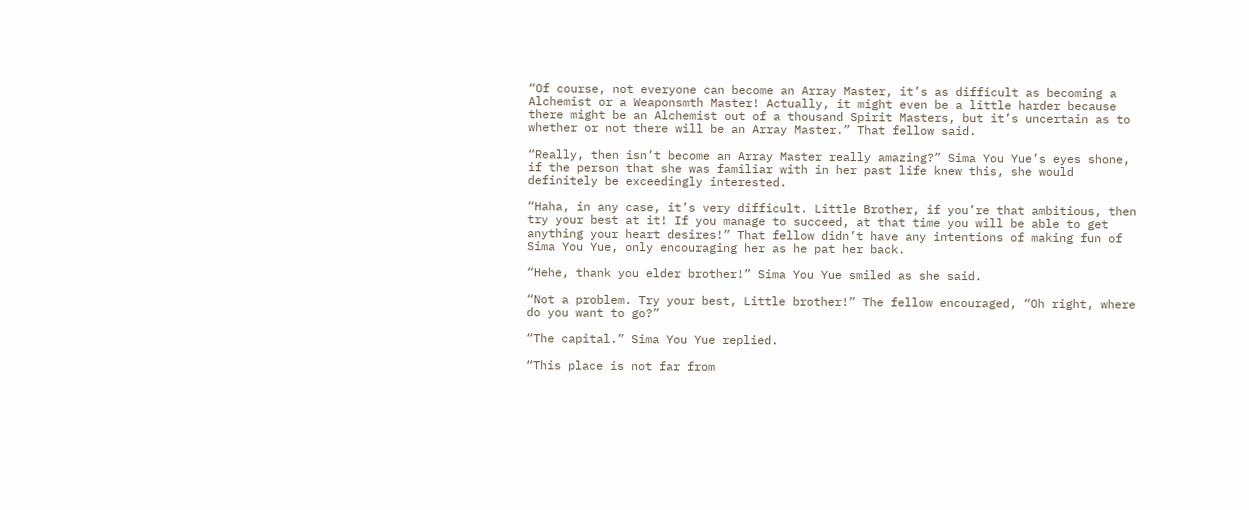“Of course, not everyone can become an Array Master, it’s as difficult as becoming a Alchemist or a Weaponsmth Master! Actually, it might even be a little harder because there might be an Alchemist out of a thousand Spirit Masters, but it’s uncertain as to whether or not there will be an Array Master.” That fellow said.

“Really, then isn’t become an Array Master really amazing?” Sima You Yue’s eyes shone, if the person that she was familiar with in her past life knew this, she would definitely be exceedingly interested.

“Haha, in any case, it’s very difficult. Little Brother, if you’re that ambitious, then try your best at it! If you manage to succeed, at that time you will be able to get anything your heart desires!” That fellow didn’t have any intentions of making fun of Sima You Yue, only encouraging her as he pat her back.

“Hehe, thank you elder brother!” Sima You Yue smiled as she said.

“Not a problem. Try your best, Little brother!” The fellow encouraged, “Oh right, where do you want to go?”

“The capital.” Sima You Yue replied.

“This place is not far from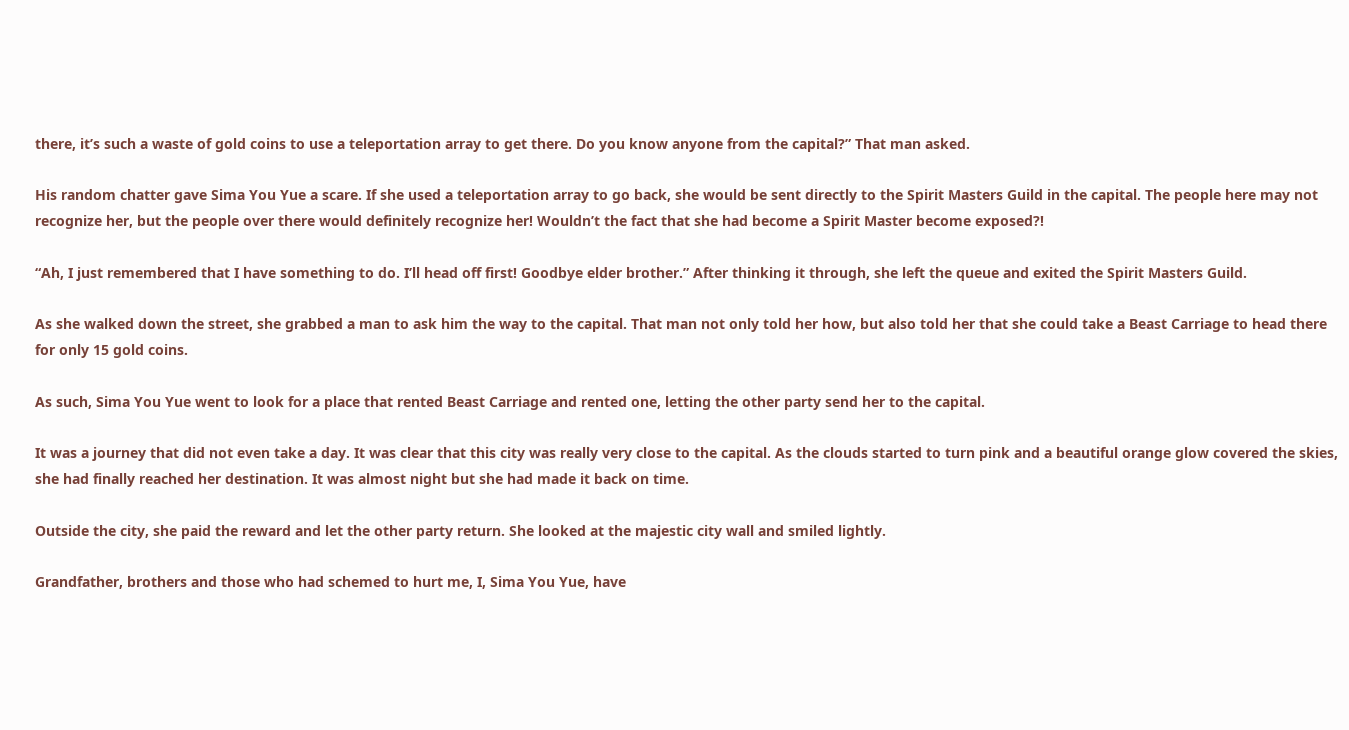there, it’s such a waste of gold coins to use a teleportation array to get there. Do you know anyone from the capital?” That man asked.

His random chatter gave Sima You Yue a scare. If she used a teleportation array to go back, she would be sent directly to the Spirit Masters Guild in the capital. The people here may not recognize her, but the people over there would definitely recognize her! Wouldn’t the fact that she had become a Spirit Master become exposed?!

“Ah, I just remembered that I have something to do. I’ll head off first! Goodbye elder brother.” After thinking it through, she left the queue and exited the Spirit Masters Guild.

As she walked down the street, she grabbed a man to ask him the way to the capital. That man not only told her how, but also told her that she could take a Beast Carriage to head there for only 15 gold coins.

As such, Sima You Yue went to look for a place that rented Beast Carriage and rented one, letting the other party send her to the capital.

It was a journey that did not even take a day. It was clear that this city was really very close to the capital. As the clouds started to turn pink and a beautiful orange glow covered the skies, she had finally reached her destination. It was almost night but she had made it back on time.

Outside the city, she paid the reward and let the other party return. She looked at the majestic city wall and smiled lightly.

Grandfather, brothers and those who had schemed to hurt me, I, Sima You Yue, have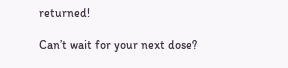returned!

Can’t wait for your next dose?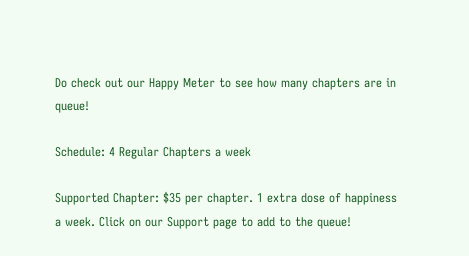Do check out our Happy Meter to see how many chapters are in queue!

Schedule: 4 Regular Chapters a week

Supported Chapter: $35 per chapter. 1 extra dose of happiness a week. Click on our Support page to add to the queue!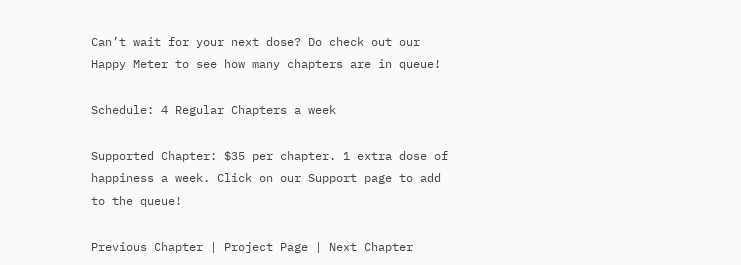Can’t wait for your next dose? Do check out our Happy Meter to see how many chapters are in queue!

Schedule: 4 Regular Chapters a week

Supported Chapter: $35 per chapter. 1 extra dose of happiness a week. Click on our Support page to add to the queue!

Previous Chapter | Project Page | Next Chapter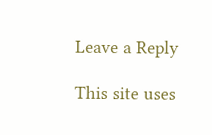Leave a Reply

This site uses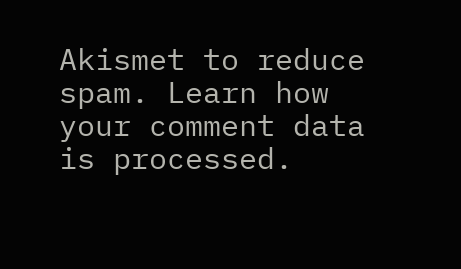Akismet to reduce spam. Learn how your comment data is processed.